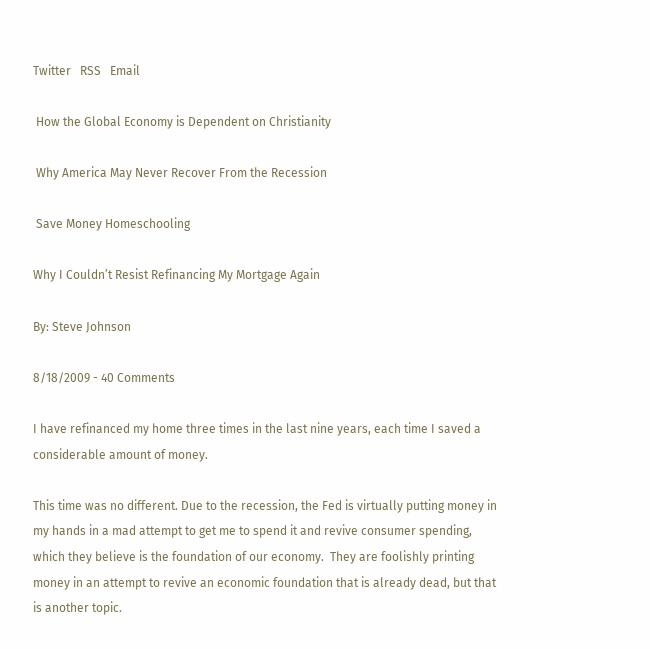Twitter   RSS   Email

 How the Global Economy is Dependent on Christianity

 Why America May Never Recover From the Recession

 Save Money Homeschooling

Why I Couldn’t Resist Refinancing My Mortgage Again

By: Steve Johnson

8/18/2009 - 40 Comments

I have refinanced my home three times in the last nine years, each time I saved a considerable amount of money.

This time was no different. Due to the recession, the Fed is virtually putting money in my hands in a mad attempt to get me to spend it and revive consumer spending, which they believe is the foundation of our economy.  They are foolishly printing money in an attempt to revive an economic foundation that is already dead, but that is another topic.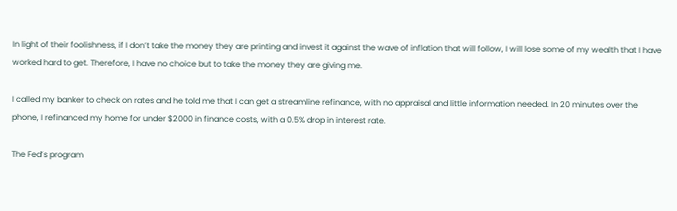In light of their foolishness, if I don’t take the money they are printing and invest it against the wave of inflation that will follow, I will lose some of my wealth that I have worked hard to get. Therefore, I have no choice but to take the money they are giving me.

I called my banker to check on rates and he told me that I can get a streamline refinance, with no appraisal and little information needed. In 20 minutes over the phone, I refinanced my home for under $2000 in finance costs, with a 0.5% drop in interest rate.

The Fed’s program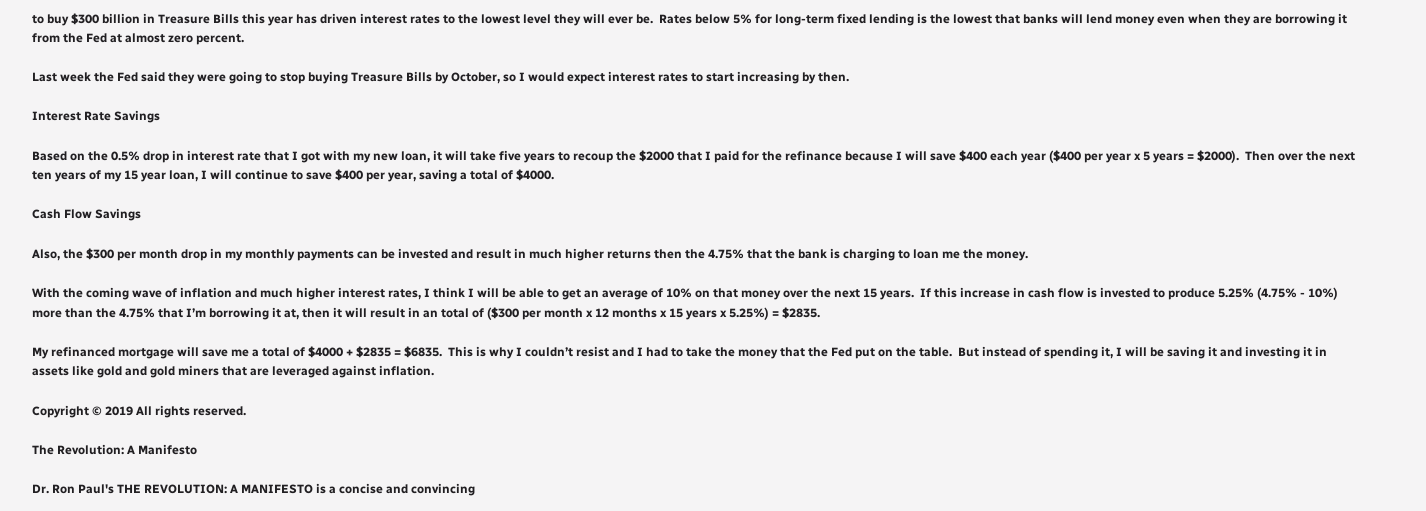to buy $300 billion in Treasure Bills this year has driven interest rates to the lowest level they will ever be.  Rates below 5% for long-term fixed lending is the lowest that banks will lend money even when they are borrowing it from the Fed at almost zero percent.

Last week the Fed said they were going to stop buying Treasure Bills by October, so I would expect interest rates to start increasing by then.

Interest Rate Savings

Based on the 0.5% drop in interest rate that I got with my new loan, it will take five years to recoup the $2000 that I paid for the refinance because I will save $400 each year ($400 per year x 5 years = $2000).  Then over the next ten years of my 15 year loan, I will continue to save $400 per year, saving a total of $4000.

Cash Flow Savings

Also, the $300 per month drop in my monthly payments can be invested and result in much higher returns then the 4.75% that the bank is charging to loan me the money.

With the coming wave of inflation and much higher interest rates, I think I will be able to get an average of 10% on that money over the next 15 years.  If this increase in cash flow is invested to produce 5.25% (4.75% - 10%) more than the 4.75% that I’m borrowing it at, then it will result in an total of ($300 per month x 12 months x 15 years x 5.25%) = $2835.

My refinanced mortgage will save me a total of $4000 + $2835 = $6835.  This is why I couldn’t resist and I had to take the money that the Fed put on the table.  But instead of spending it, I will be saving it and investing it in assets like gold and gold miners that are leveraged against inflation.

Copyright © 2019 All rights reserved.

The Revolution: A Manifesto

Dr. Ron Paul's THE REVOLUTION: A MANIFESTO is a concise and convincing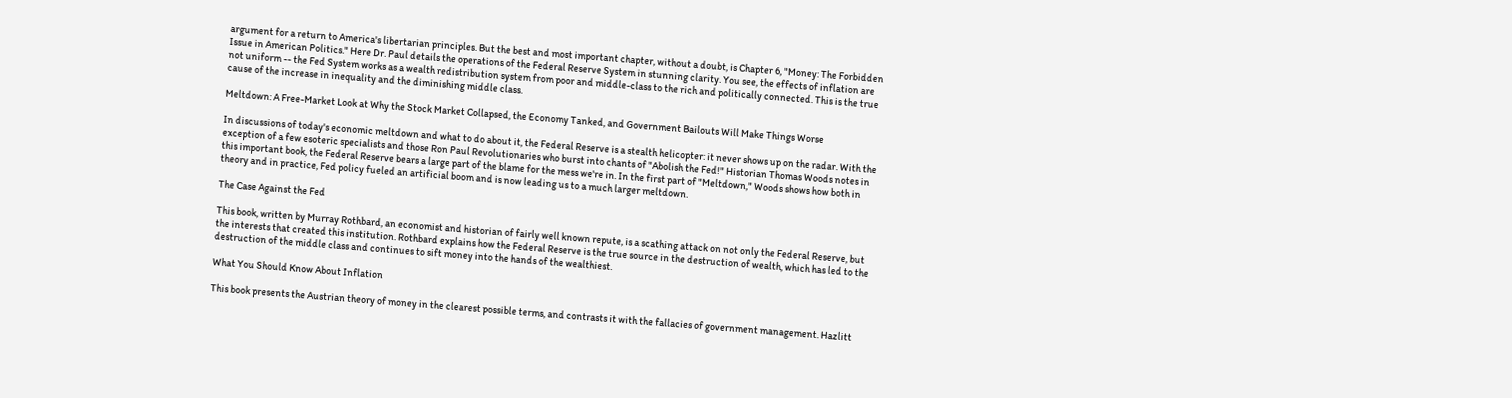argument for a return to America's libertarian principles. But the best and most important chapter, without a doubt, is Chapter 6, "Money: The Forbidden Issue in American Politics." Here Dr. Paul details the operations of the Federal Reserve System in stunning clarity. You see, the effects of inflation are not uniform -- the Fed System works as a wealth redistribution system from poor and middle-class to the rich and politically connected. This is the true cause of the increase in inequality and the diminishing middle class.

Meltdown: A Free-Market Look at Why the Stock Market Collapsed, the Economy Tanked, and Government Bailouts Will Make Things Worse

In discussions of today's economic meltdown and what to do about it, the Federal Reserve is a stealth helicopter: it never shows up on the radar. With the exception of a few esoteric specialists and those Ron Paul Revolutionaries who burst into chants of "Abolish the Fed!" Historian Thomas Woods notes in this important book, the Federal Reserve bears a large part of the blame for the mess we're in. In the first part of "Meltdown," Woods shows how both in theory and in practice, Fed policy fueled an artificial boom and is now leading us to a much larger meltdown.

The Case Against the Fed

This book, written by Murray Rothbard, an economist and historian of fairly well known repute, is a scathing attack on not only the Federal Reserve, but the interests that created this institution. Rothbard explains how the Federal Reserve is the true source in the destruction of wealth, which has led to the destruction of the middle class and continues to sift money into the hands of the wealthiest.

What You Should Know About Inflation

This book presents the Austrian theory of money in the clearest possible terms, and contrasts it with the fallacies of government management. Hazlitt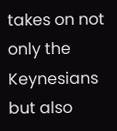takes on not only the Keynesians but also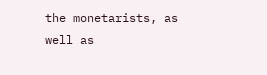the monetarists, as well as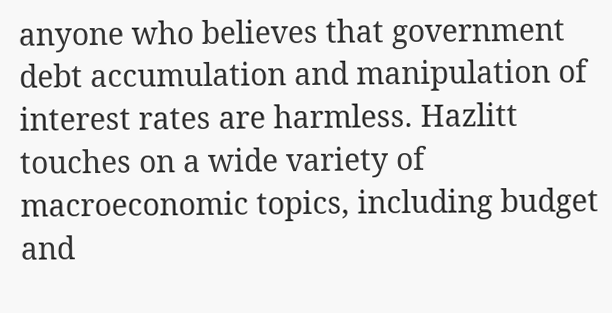anyone who believes that government debt accumulation and manipulation of interest rates are harmless. Hazlitt touches on a wide variety of macroeconomic topics, including budget and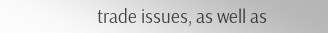trade issues, as well as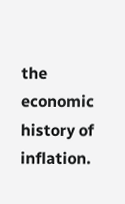the economic history of inflation.